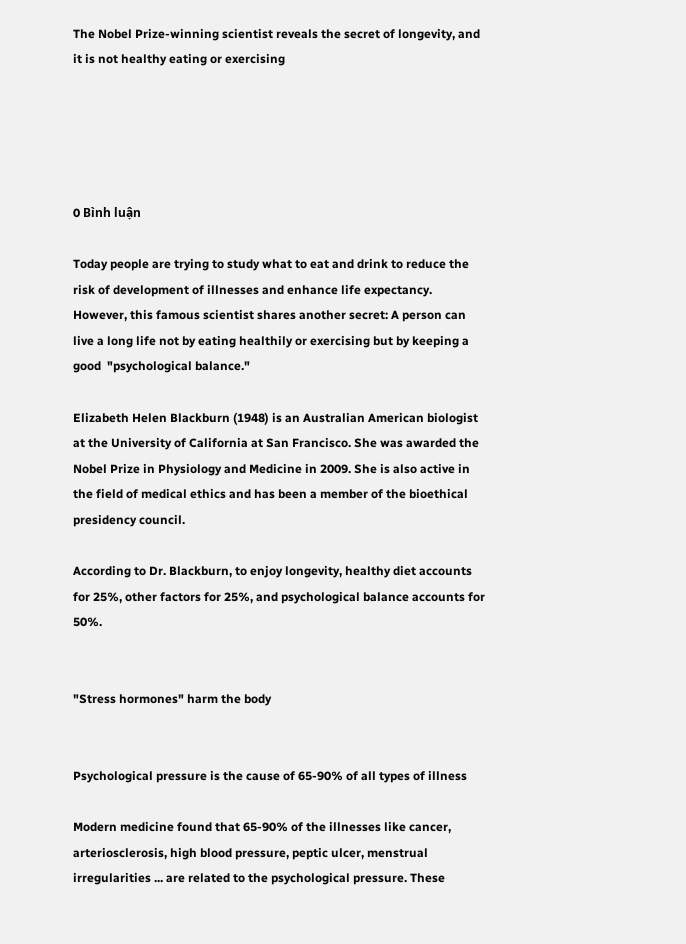The Nobel Prize-winning scientist reveals the secret of longevity, and it is not healthy eating or exercising





0 Bình luận

Today people are trying to study what to eat and drink to reduce the risk of development of illnesses and enhance life expectancy. However, this famous scientist shares another secret: A person can live a long life not by eating healthily or exercising but by keeping a good  "psychological balance."

Elizabeth Helen Blackburn (1948) is an Australian American biologist at the University of California at San Francisco. She was awarded the Nobel Prize in Physiology and Medicine in 2009. She is also active in the field of medical ethics and has been a member of the bioethical presidency council.

According to Dr. Blackburn, to enjoy longevity, healthy diet accounts for 25%, other factors for 25%, and psychological balance accounts for 50%.


"Stress hormones" harm the body


Psychological pressure is the cause of 65-90% of all types of illness

Modern medicine found that 65-90% of the illnesses like cancer, arteriosclerosis, high blood pressure, peptic ulcer, menstrual irregularities ... are related to the psychological pressure. These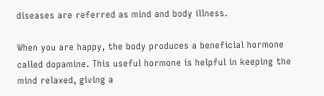diseases are referred as mind and body illness.

When you are happy, the body produces a beneficial hormone called dopamine. This useful hormone is helpful in keeping the mind relaxed, giving a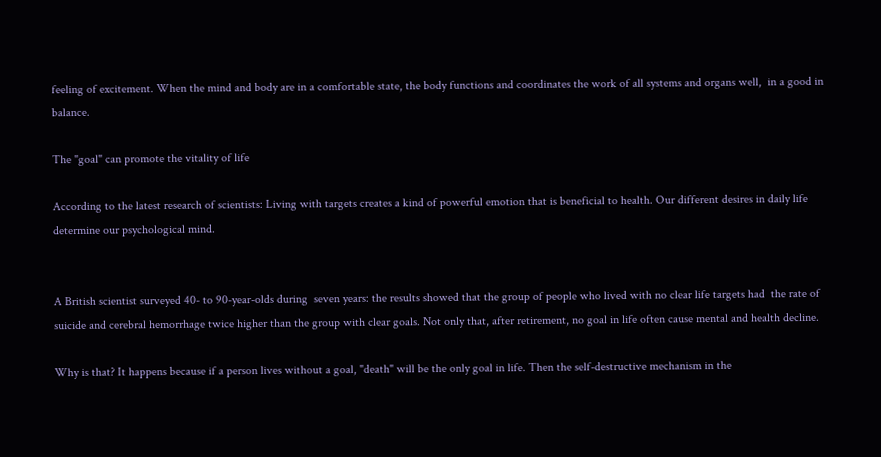feeling of excitement. When the mind and body are in a comfortable state, the body functions and coordinates the work of all systems and organs well,  in a good in balance.

The "goal" can promote the vitality of life

According to the latest research of scientists: Living with targets creates a kind of powerful emotion that is beneficial to health. Our different desires in daily life determine our psychological mind.


A British scientist surveyed 40- to 90-year-olds during  seven years: the results showed that the group of people who lived with no clear life targets had  the rate of suicide and cerebral hemorrhage twice higher than the group with clear goals. Not only that, after retirement, no goal in life often cause mental and health decline.

Why is that? It happens because if a person lives without a goal, "death" will be the only goal in life. Then the self-destructive mechanism in the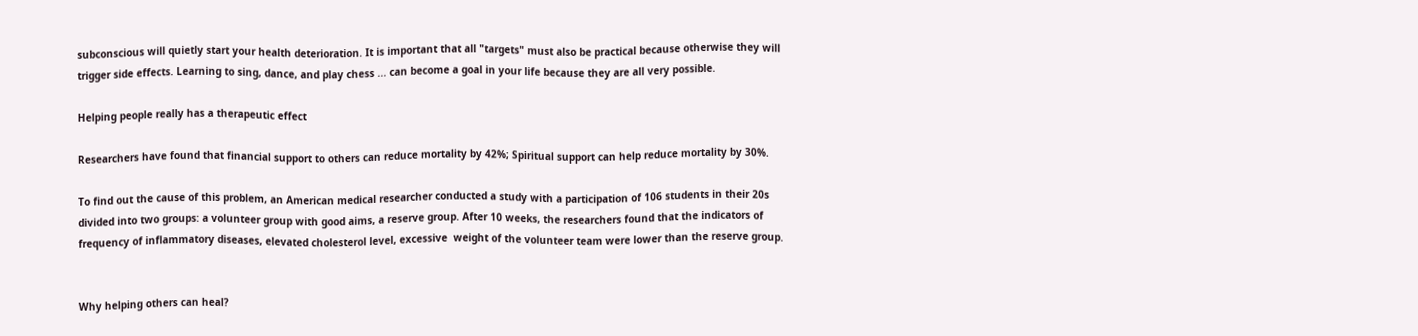subconscious will quietly start your health deterioration. It is important that all "targets" must also be practical because otherwise they will trigger side effects. Learning to sing, dance, and play chess ... can become a goal in your life because they are all very possible.

Helping people really has a therapeutic effect

Researchers have found that financial support to others can reduce mortality by 42%; Spiritual support can help reduce mortality by 30%.

To find out the cause of this problem, an American medical researcher conducted a study with a participation of 106 students in their 20s divided into two groups: a volunteer group with good aims, a reserve group. After 10 weeks, the researchers found that the indicators of frequency of inflammatory diseases, elevated cholesterol level, excessive  weight of the volunteer team were lower than the reserve group.


Why helping others can heal?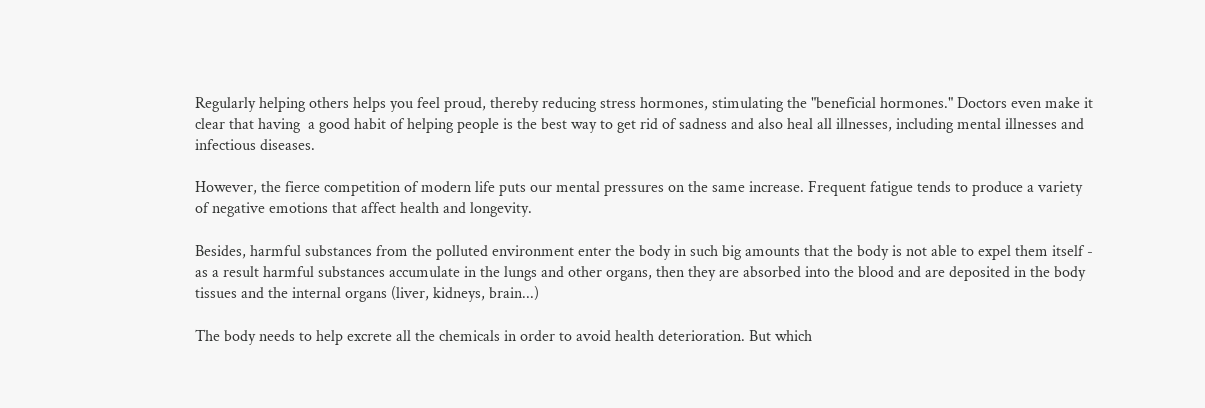Regularly helping others helps you feel proud, thereby reducing stress hormones, stimulating the "beneficial hormones." Doctors even make it clear that having  a good habit of helping people is the best way to get rid of sadness and also heal all illnesses, including mental illnesses and infectious diseases.

However, the fierce competition of modern life puts our mental pressures on the same increase. Frequent fatigue tends to produce a variety of negative emotions that affect health and longevity.

Besides, harmful substances from the polluted environment enter the body in such big amounts that the body is not able to expel them itself - as a result harmful substances accumulate in the lungs and other organs, then they are absorbed into the blood and are deposited in the body tissues and the internal organs (liver, kidneys, brain...)

The body needs to help excrete all the chemicals in order to avoid health deterioration. But which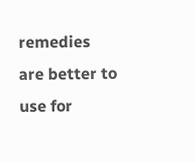remedies are better to use for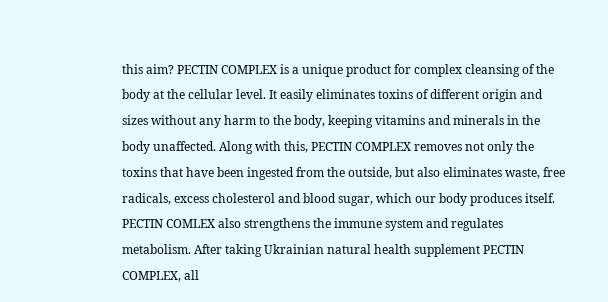this aim? PECTIN COMPLEX is a unique product for complex cleansing of the body at the cellular level. It easily eliminates toxins of different origin and sizes without any harm to the body, keeping vitamins and minerals in the body unaffected. Along with this, PECTIN COMPLEX removes not only the toxins that have been ingested from the outside, but also eliminates waste, free radicals, excess cholesterol and blood sugar, which our body produces itself. PECTIN COMLEX also strengthens the immune system and regulates metabolism. After taking Ukrainian natural health supplement PECTIN COMPLEX, all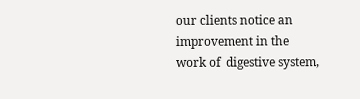our clients notice an improvement in the work of  digestive system,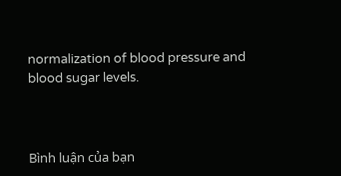normalization of blood pressure and blood sugar levels.



Bình luận của bạn